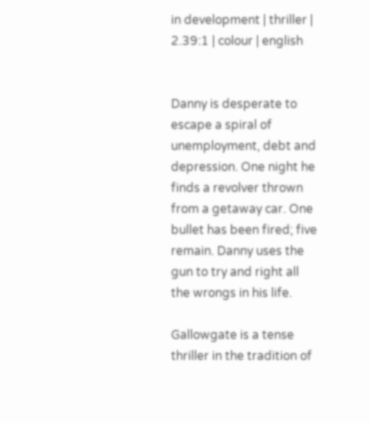in development | thriller | 2.39:1 | colour | english


Danny is desperate to escape a spiral of unemployment, debt and depression. One night he finds a revolver thrown from a getaway car. One bullet has been fired; five remain. Danny uses the gun to try and right all the wrongs in his life.

Gallowgate is a tense thriller in the tradition of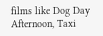films like Dog Day Afternoon, Taxi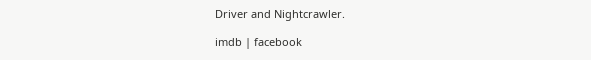Driver and Nightcrawler.

imdb | facebook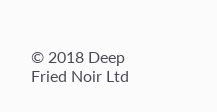© 2018 Deep Fried Noir Ltd